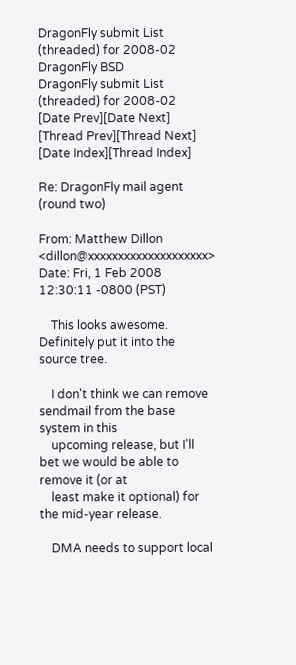DragonFly submit List (threaded) for 2008-02
DragonFly BSD
DragonFly submit List (threaded) for 2008-02
[Date Prev][Date Next]  [Thread Prev][Thread Next]  [Date Index][Thread Index]

Re: DragonFly mail agent (round two)

From: Matthew Dillon <dillon@xxxxxxxxxxxxxxxxxxxx>
Date: Fri, 1 Feb 2008 12:30:11 -0800 (PST)

    This looks awesome.  Definitely put it into the source tree.

    I don't think we can remove sendmail from the base system in this
    upcoming release, but I'll bet we would be able to remove it (or at
    least make it optional) for the mid-year release.

    DMA needs to support local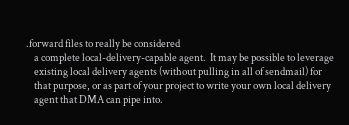.forward files to really be considered
    a complete local-delivery-capable agent.  It may be possible to leverage
    existing local delivery agents (without pulling in all of sendmail) for
    that purpose, or as part of your project to write your own local delivery
    agent that DMA can pipe into.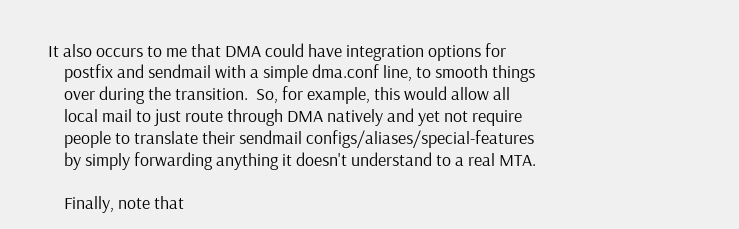It also occurs to me that DMA could have integration options for
    postfix and sendmail with a simple dma.conf line, to smooth things
    over during the transition.  So, for example, this would allow all
    local mail to just route through DMA natively and yet not require
    people to translate their sendmail configs/aliases/special-features
    by simply forwarding anything it doesn't understand to a real MTA.

    Finally, note that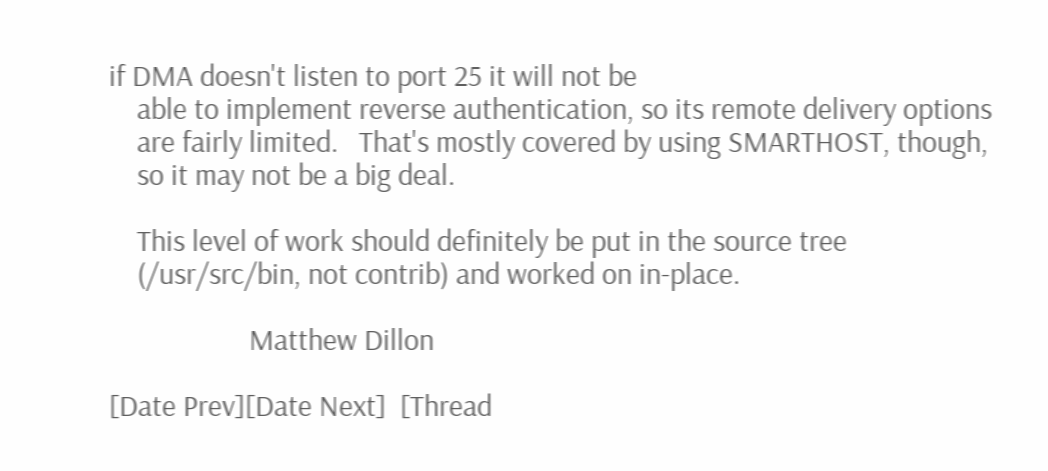if DMA doesn't listen to port 25 it will not be
    able to implement reverse authentication, so its remote delivery options
    are fairly limited.   That's mostly covered by using SMARTHOST, though,
    so it may not be a big deal.

    This level of work should definitely be put in the source tree
    (/usr/src/bin, not contrib) and worked on in-place.

                    Matthew Dillon

[Date Prev][Date Next]  [Thread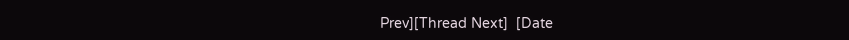Prev][Thread Next]  [Date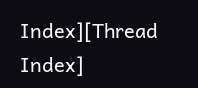Index][Thread Index]